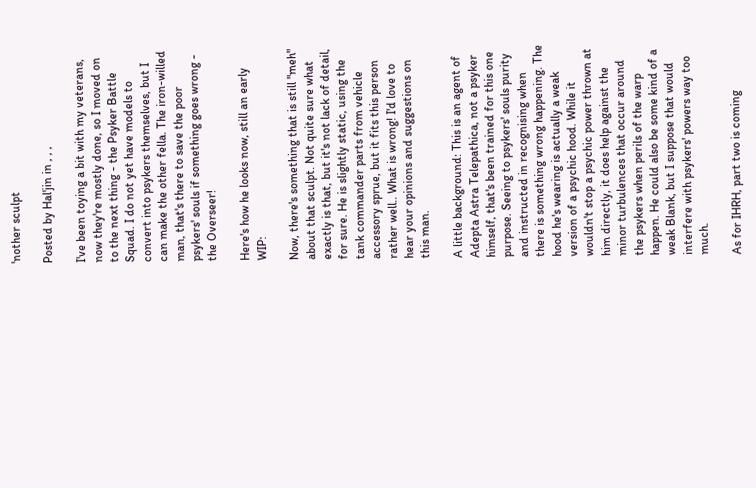'nother sculpt

Posted by Hal'jin in , , ,

I've been toying a bit with my veterans, now they're mostly done, so I moved on to the next thing - the Psyker Battle Squad. I do not yet have models to convert into psykers themselves, but I can make the other fella. The iron-willed man, that's there to save the poor psykers' souls if something goes wrong - the Overseer!

Here's how he looks now, still an early WIP:

Now, there's something that is still "meh" about that sculpt. Not quite sure what exactly is that, but it's not lack of detail, for sure. He is slightly static, using the tank commander parts from vehicle accessory sprue, but it fits this person rather well.. What is wrong! I'd love to hear your opinions and suggestions on this man.

A little background: This is an agent of Adepta Astra Telepathica, not a psyker himself, that's been trained for this one purpose. Seeing to psykers' souls purity and instructed in recognising when there is something wrong happening. The hood he's wearing is actually a weak version of a psychic hood. While it wouldn't stop a psychic power thrown at him directly, it does help against the minor turbulences that occur around the psykers when perils of the warp happen. He could also be some kind of a weak Blank, but I suppose that would interfere with psykers' powers way too much.

As for IHRH, part two is coming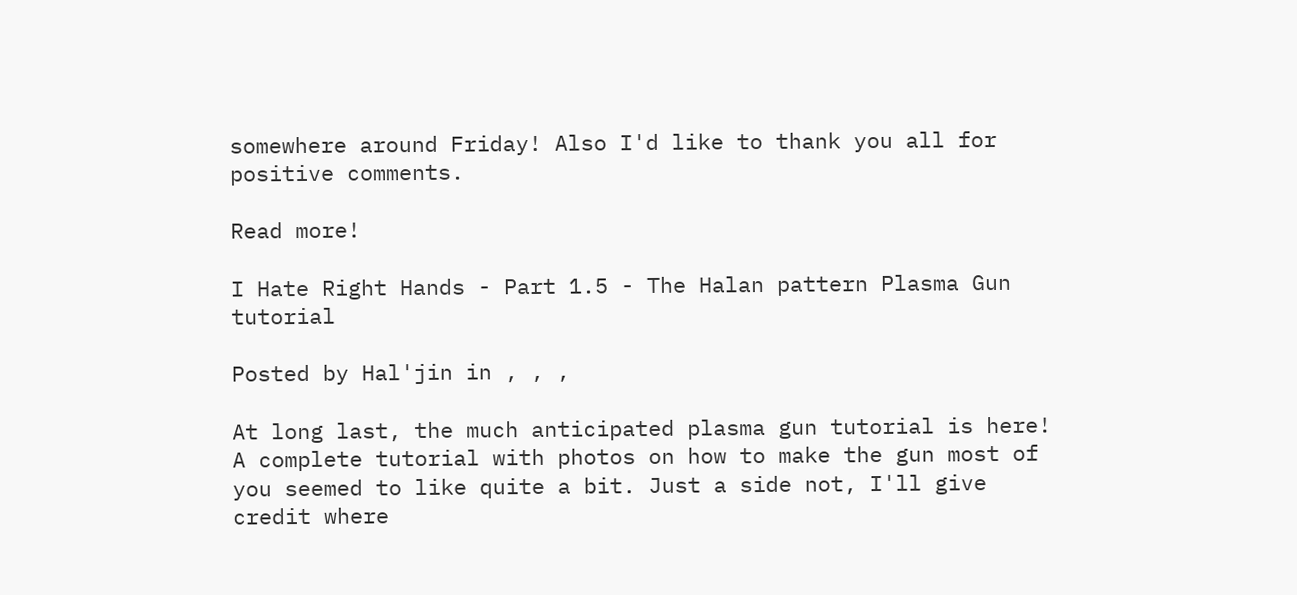somewhere around Friday! Also I'd like to thank you all for positive comments.

Read more!

I Hate Right Hands - Part 1.5 - The Halan pattern Plasma Gun tutorial

Posted by Hal'jin in , , ,

At long last, the much anticipated plasma gun tutorial is here! A complete tutorial with photos on how to make the gun most of you seemed to like quite a bit. Just a side not, I'll give credit where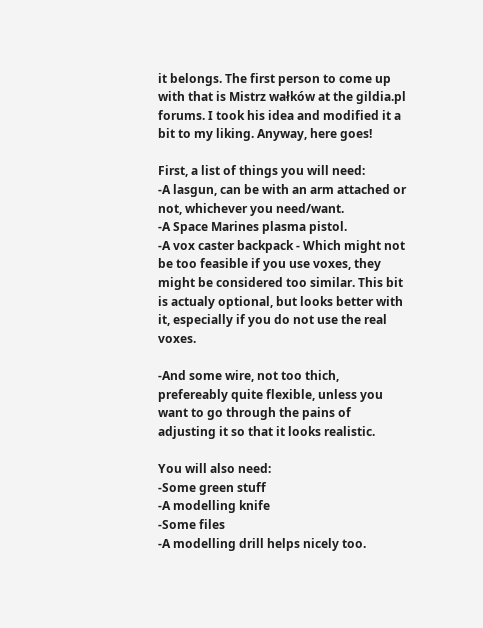it belongs. The first person to come up with that is Mistrz wałków at the gildia.pl forums. I took his idea and modified it a bit to my liking. Anyway, here goes!

First, a list of things you will need:
-A lasgun, can be with an arm attached or not, whichever you need/want.
-A Space Marines plasma pistol.
-A vox caster backpack - Which might not be too feasible if you use voxes, they might be considered too similar. This bit is actualy optional, but looks better with it, especially if you do not use the real voxes.

-And some wire, not too thich, prefereably quite flexible, unless you want to go through the pains of adjusting it so that it looks realistic.

You will also need:
-Some green stuff
-A modelling knife
-Some files
-A modelling drill helps nicely too.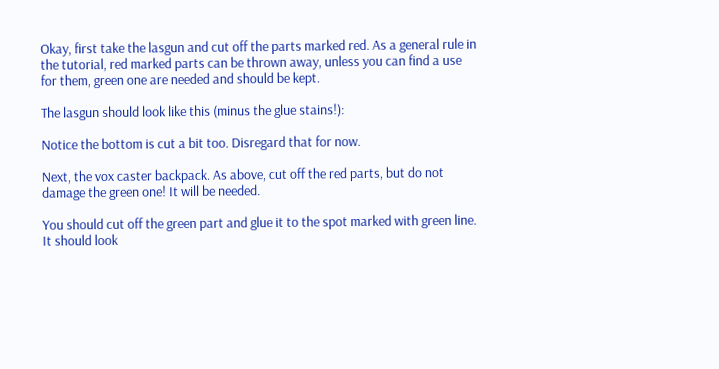Okay, first take the lasgun and cut off the parts marked red. As a general rule in the tutorial, red marked parts can be thrown away, unless you can find a use for them, green one are needed and should be kept.

The lasgun should look like this (minus the glue stains!):

Notice the bottom is cut a bit too. Disregard that for now.

Next, the vox caster backpack. As above, cut off the red parts, but do not damage the green one! It will be needed.

You should cut off the green part and glue it to the spot marked with green line. It should look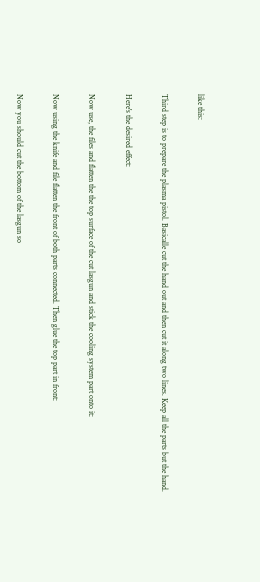like this:

Third step is to prepare the plasma pistol. Basicalle cut the hand out and then cut it along two lines. Keep all the parts but the hand.

Here's the desired effect:

Now use, the files and flatten the the top surface of the cut lasgun and stick the cooling system part onto it:

Now using the knife and file flatten the front of both parts connected. Then glue the top part in front:

Now you should cut the bottom of the lasgun so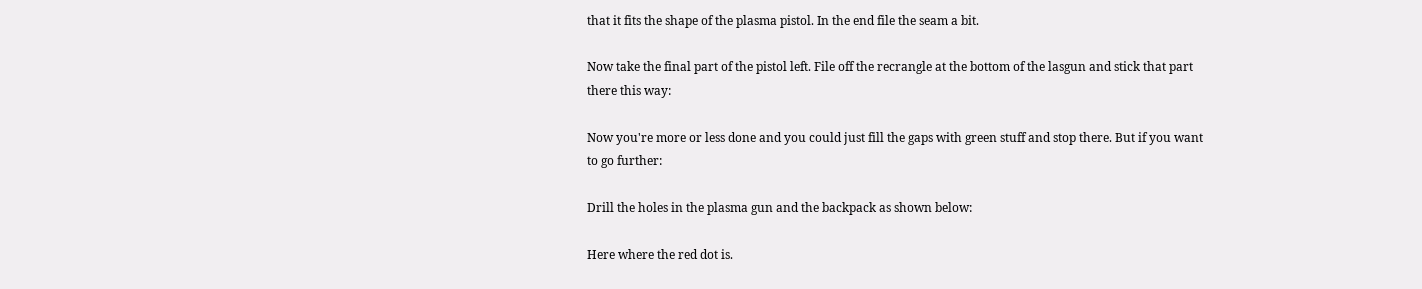that it fits the shape of the plasma pistol. In the end file the seam a bit.

Now take the final part of the pistol left. File off the recrangle at the bottom of the lasgun and stick that part there this way:

Now you're more or less done and you could just fill the gaps with green stuff and stop there. But if you want to go further:

Drill the holes in the plasma gun and the backpack as shown below:

Here where the red dot is.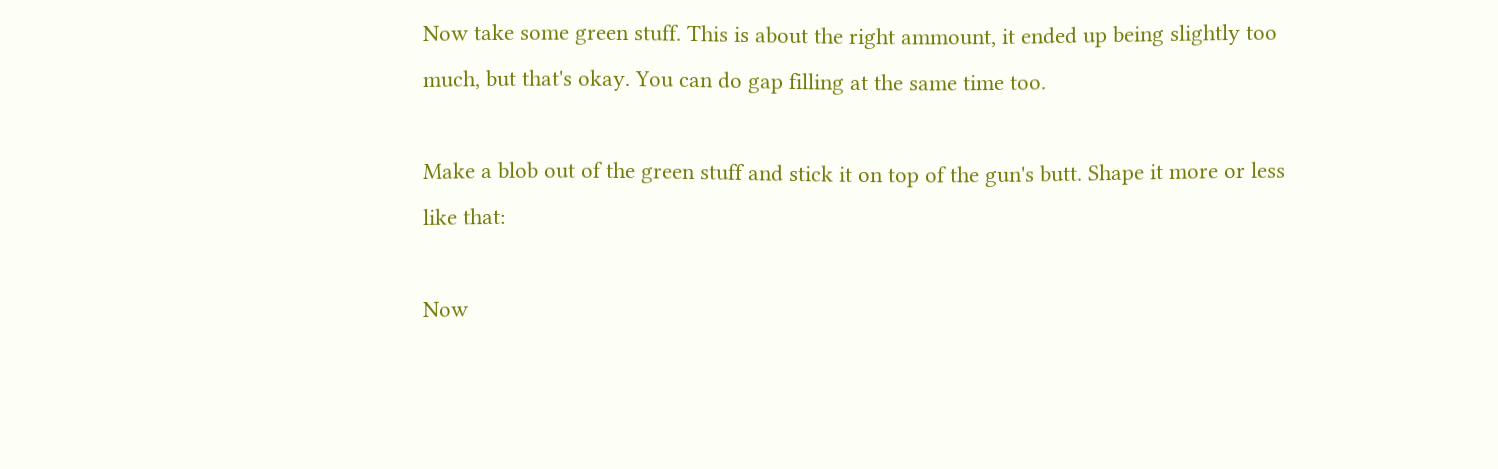Now take some green stuff. This is about the right ammount, it ended up being slightly too much, but that's okay. You can do gap filling at the same time too.

Make a blob out of the green stuff and stick it on top of the gun's butt. Shape it more or less like that:

Now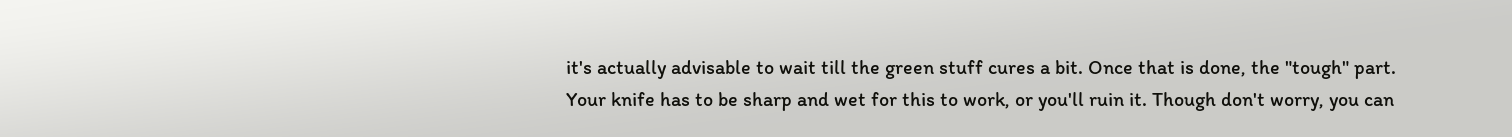it's actually advisable to wait till the green stuff cures a bit. Once that is done, the "tough" part. Your knife has to be sharp and wet for this to work, or you'll ruin it. Though don't worry, you can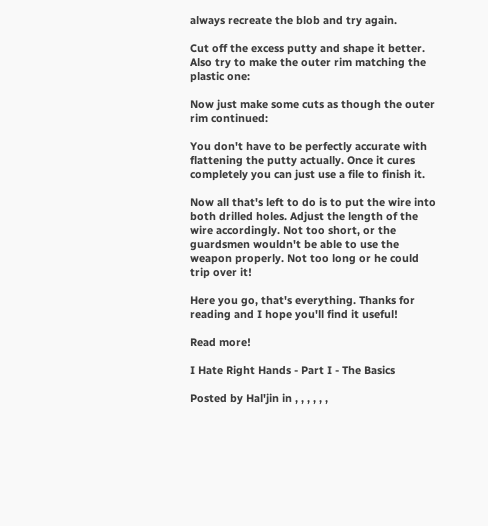always recreate the blob and try again.

Cut off the excess putty and shape it better. Also try to make the outer rim matching the plastic one:

Now just make some cuts as though the outer rim continued:

You don't have to be perfectly accurate with flattening the putty actually. Once it cures completely you can just use a file to finish it.

Now all that's left to do is to put the wire into both drilled holes. Adjust the length of the wire accordingly. Not too short, or the guardsmen wouldn't be able to use the weapon properly. Not too long or he could trip over it!

Here you go, that's everything. Thanks for reading and I hope you'll find it useful!

Read more!

I Hate Right Hands - Part I - The Basics

Posted by Hal'jin in , , , , , ,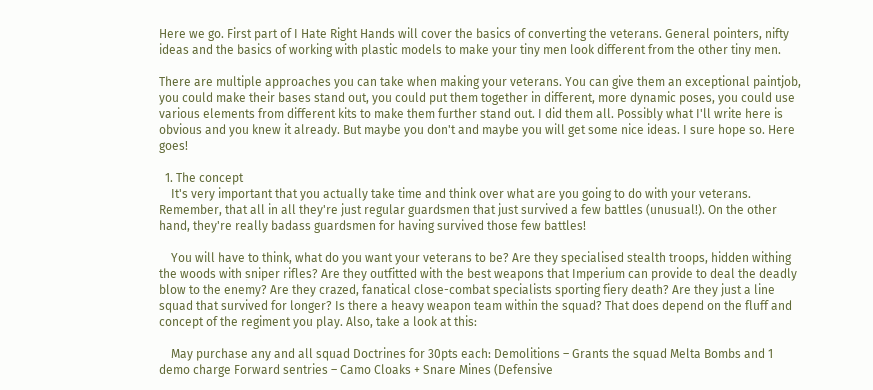Here we go. First part of I Hate Right Hands will cover the basics of converting the veterans. General pointers, nifty ideas and the basics of working with plastic models to make your tiny men look different from the other tiny men.

There are multiple approaches you can take when making your veterans. You can give them an exceptional paintjob, you could make their bases stand out, you could put them together in different, more dynamic poses, you could use various elements from different kits to make them further stand out. I did them all. Possibly what I'll write here is obvious and you knew it already. But maybe you don't and maybe you will get some nice ideas. I sure hope so. Here goes!

  1. The concept
    It's very important that you actually take time and think over what are you going to do with your veterans. Remember, that all in all they're just regular guardsmen that just survived a few battles (unusual!). On the other hand, they're really badass guardsmen for having survived those few battles!

    You will have to think, what do you want your veterans to be? Are they specialised stealth troops, hidden withing the woods with sniper rifles? Are they outfitted with the best weapons that Imperium can provide to deal the deadly blow to the enemy? Are they crazed, fanatical close-combat specialists sporting fiery death? Are they just a line squad that survived for longer? Is there a heavy weapon team within the squad? That does depend on the fluff and concept of the regiment you play. Also, take a look at this:

    May purchase any and all squad Doctrines for 30pts each: Demolitions – Grants the squad Melta Bombs and 1 demo charge Forward sentries – Camo Cloaks + Snare Mines (Defensive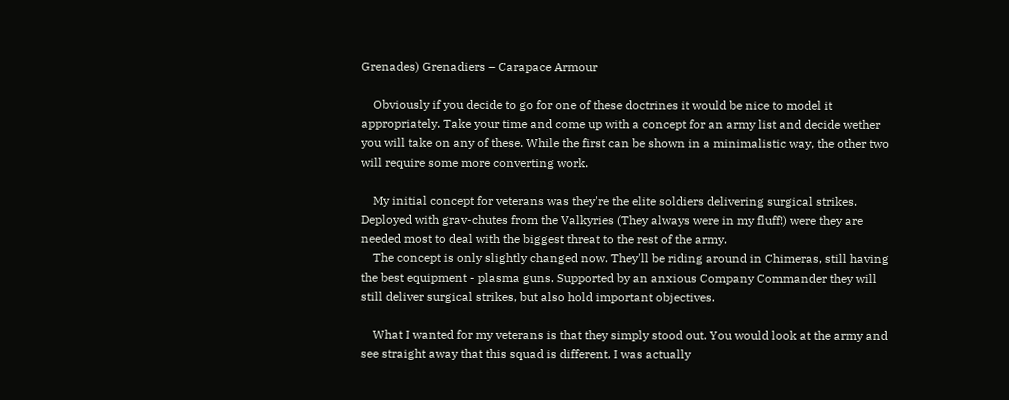Grenades) Grenadiers – Carapace Armour

    Obviously if you decide to go for one of these doctrines it would be nice to model it appropriately. Take your time and come up with a concept for an army list and decide wether you will take on any of these. While the first can be shown in a minimalistic way, the other two will require some more converting work.

    My initial concept for veterans was they're the elite soldiers delivering surgical strikes. Deployed with grav-chutes from the Valkyries (They always were in my fluff!) were they are needed most to deal with the biggest threat to the rest of the army.
    The concept is only slightly changed now. They'll be riding around in Chimeras, still having the best equipment - plasma guns. Supported by an anxious Company Commander they will still deliver surgical strikes, but also hold important objectives.

    What I wanted for my veterans is that they simply stood out. You would look at the army and see straight away that this squad is different. I was actually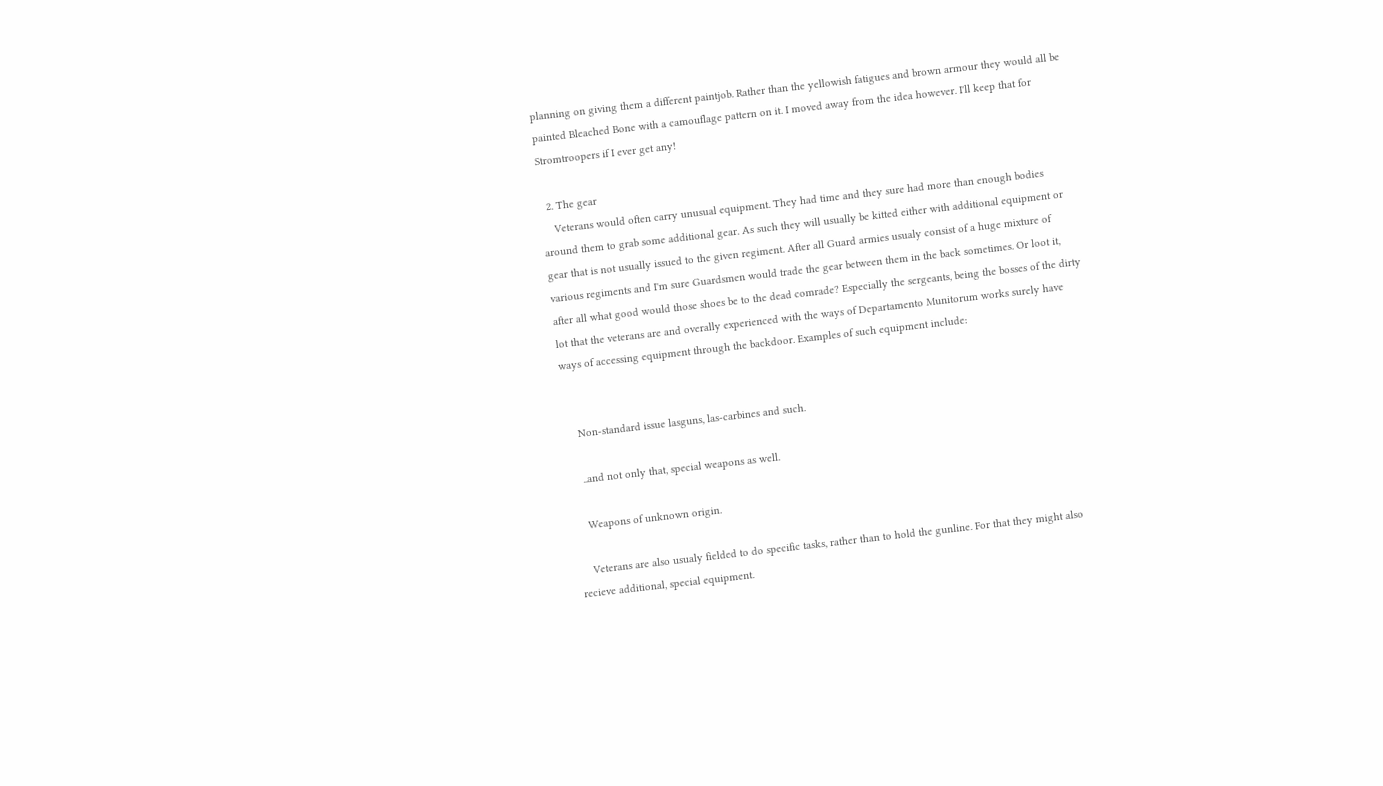planning on giving them a different paintjob. Rather than the yellowish fatigues and brown armour they would all be painted Bleached Bone with a camouflage pattern on it. I moved away from the idea however. I'll keep that for Stromtroopers if I ever get any!

  2. The gear
    Veterans would often carry unusual equipment. They had time and they sure had more than enough bodies around them to grab some additional gear. As such they will usually be kitted either with additional equipment or gear that is not usually issued to the given regiment. After all Guard armies usualy consist of a huge mixture of various regiments and I'm sure Guardsmen would trade the gear between them in the back sometimes. Or loot it, after all what good would those shoes be to the dead comrade? Especially the sergeants, being the bosses of the dirty lot that the veterans are and overally experienced with the ways of Departamento Munitorum works surely have ways of accessing equipment through the backdoor. Examples of such equipment include:


    Non-standard issue lasguns, las-carbines and such.

    ..and not only that, special weapons as well.

    Weapons of unknown origin.

    Veterans are also usualy fielded to do specific tasks, rather than to hold the gunline. For that they might also recieve additional, special equipment.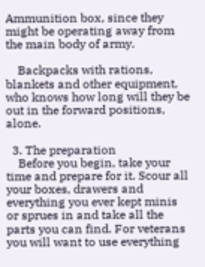Ammunition box, since they might be operating away from the main body of army.

    Backpacks with rations, blankets and other equipment, who knows how long will they be out in the forward positions, alone.

  3. The preparation
    Before you begin, take your time and prepare for it. Scour all your boxes, drawers and everything you ever kept minis or sprues in and take all the parts you can find. For veterans you will want to use everything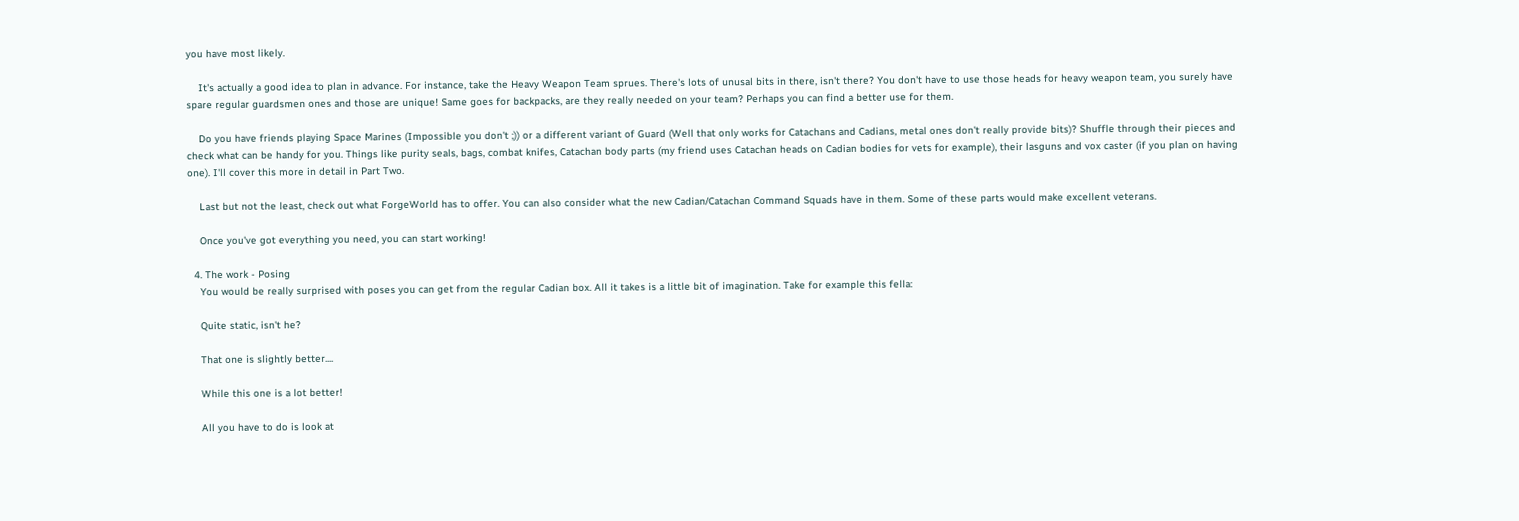you have most likely.

    It's actually a good idea to plan in advance. For instance, take the Heavy Weapon Team sprues. There's lots of unusal bits in there, isn't there? You don't have to use those heads for heavy weapon team, you surely have spare regular guardsmen ones and those are unique! Same goes for backpacks, are they really needed on your team? Perhaps you can find a better use for them.

    Do you have friends playing Space Marines (Impossible you don't ;)) or a different variant of Guard (Well that only works for Catachans and Cadians, metal ones don't really provide bits)? Shuffle through their pieces and check what can be handy for you. Things like purity seals, bags, combat knifes, Catachan body parts (my friend uses Catachan heads on Cadian bodies for vets for example), their lasguns and vox caster (if you plan on having one). I'll cover this more in detail in Part Two.

    Last but not the least, check out what ForgeWorld has to offer. You can also consider what the new Cadian/Catachan Command Squads have in them. Some of these parts would make excellent veterans.

    Once you've got everything you need, you can start working!

  4. The work - Posing
    You would be really surprised with poses you can get from the regular Cadian box. All it takes is a little bit of imagination. Take for example this fella:

    Quite static, isn't he?

    That one is slightly better....

    While this one is a lot better!

    All you have to do is look at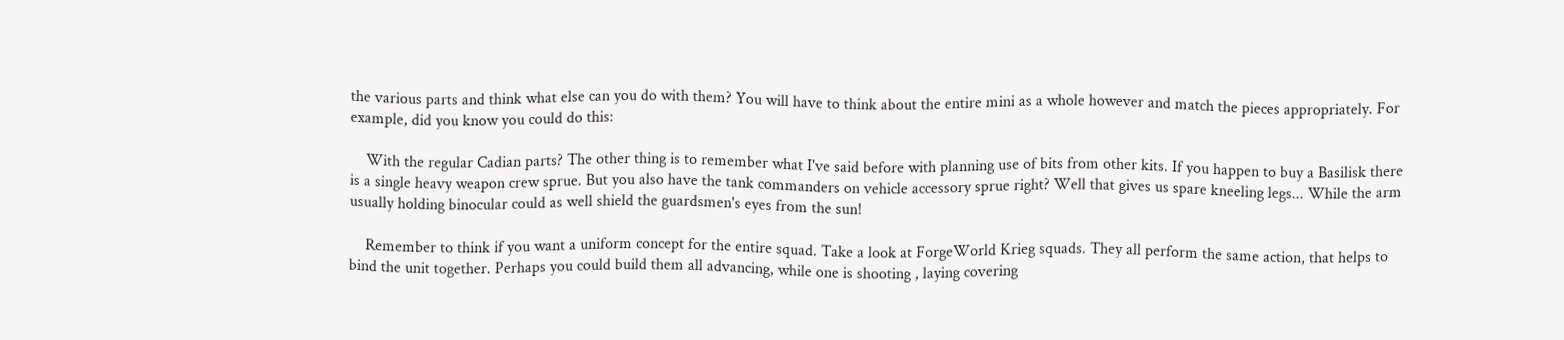the various parts and think what else can you do with them? You will have to think about the entire mini as a whole however and match the pieces appropriately. For example, did you know you could do this:

    With the regular Cadian parts? The other thing is to remember what I've said before with planning use of bits from other kits. If you happen to buy a Basilisk there is a single heavy weapon crew sprue. But you also have the tank commanders on vehicle accessory sprue right? Well that gives us spare kneeling legs... While the arm usually holding binocular could as well shield the guardsmen's eyes from the sun!

    Remember to think if you want a uniform concept for the entire squad. Take a look at ForgeWorld Krieg squads. They all perform the same action, that helps to bind the unit together. Perhaps you could build them all advancing, while one is shooting , laying covering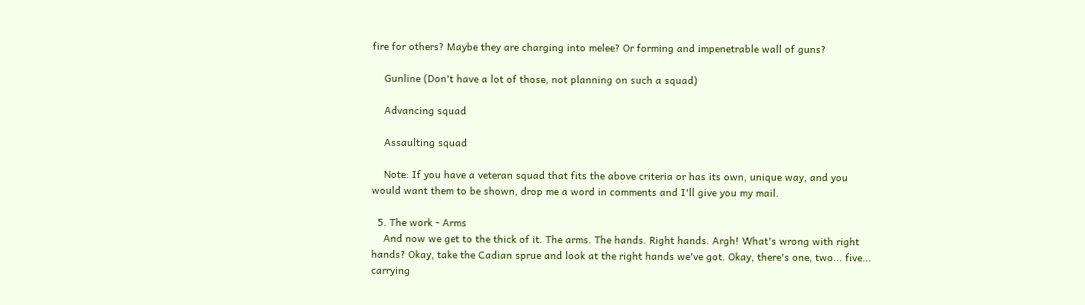fire for others? Maybe they are charging into melee? Or forming and impenetrable wall of guns?

    Gunline (Don't have a lot of those, not planning on such a squad)

    Advancing squad

    Assaulting squad

    Note: If you have a veteran squad that fits the above criteria or has its own, unique way, and you would want them to be shown, drop me a word in comments and I'll give you my mail.

  5. The work - Arms
    And now we get to the thick of it. The arms. The hands. Right hands. Argh! What's wrong with right hands? Okay, take the Cadian sprue and look at the right hands we've got. Okay, there's one, two... five... carrying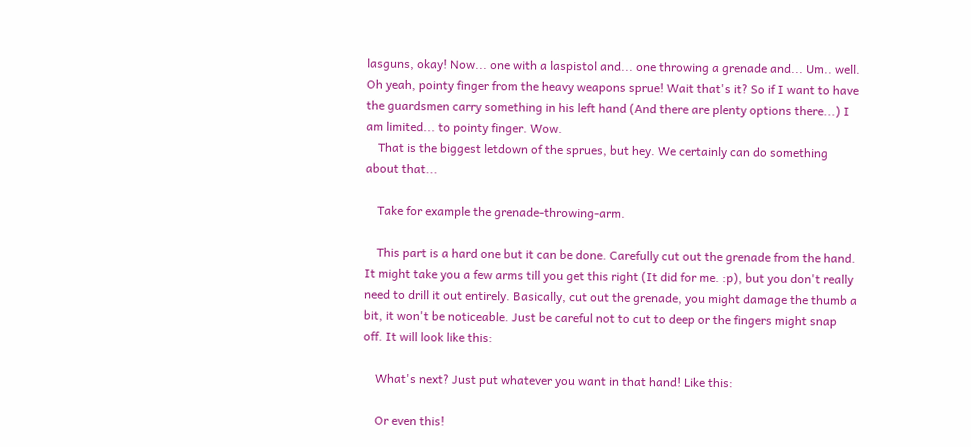lasguns, okay! Now... one with a laspistol and... one throwing a grenade and... Um.. well. Oh yeah, pointy finger from the heavy weapons sprue! Wait that's it? So if I want to have the guardsmen carry something in his left hand (And there are plenty options there...) I am limited... to pointy finger. Wow.
    That is the biggest letdown of the sprues, but hey. We certainly can do something about that...

    Take for example the grenade-throwing-arm.

    This part is a hard one but it can be done. Carefully cut out the grenade from the hand. It might take you a few arms till you get this right (It did for me. :p), but you don't really need to drill it out entirely. Basically, cut out the grenade, you might damage the thumb a bit, it won't be noticeable. Just be careful not to cut to deep or the fingers might snap off. It will look like this:

    What's next? Just put whatever you want in that hand! Like this:

    Or even this!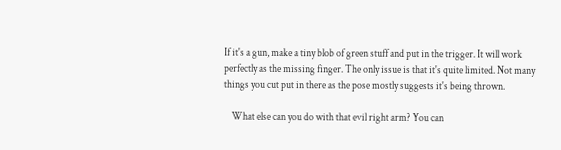If it's a gun, make a tiny blob of green stuff and put in the trigger. It will work perfectly as the missing finger. The only issue is that it's quite limited. Not many things you cut put in there as the pose mostly suggests it's being thrown.

    What else can you do with that evil right arm? You can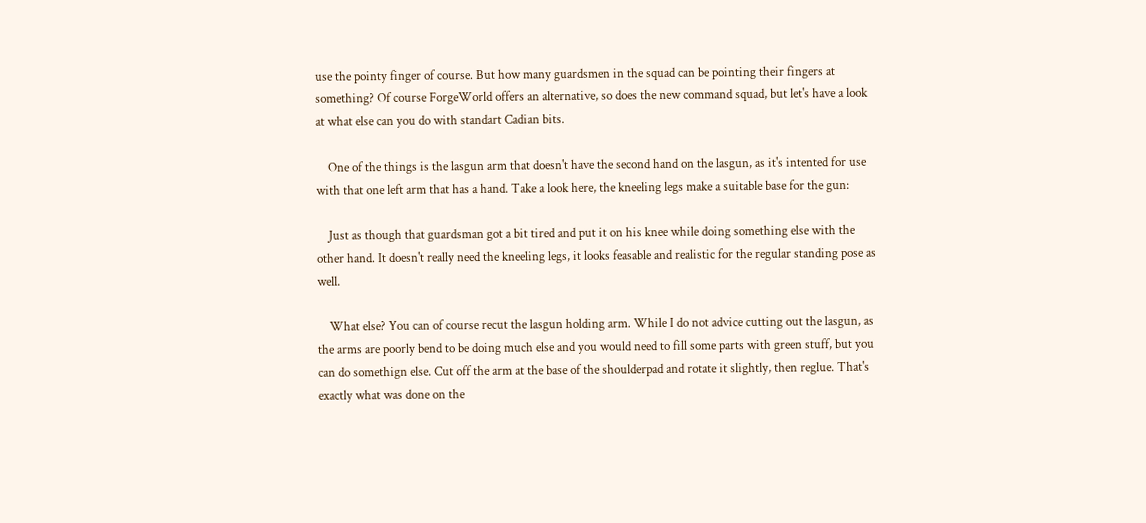use the pointy finger of course. But how many guardsmen in the squad can be pointing their fingers at something? Of course ForgeWorld offers an alternative, so does the new command squad, but let's have a look at what else can you do with standart Cadian bits.

    One of the things is the lasgun arm that doesn't have the second hand on the lasgun, as it's intented for use with that one left arm that has a hand. Take a look here, the kneeling legs make a suitable base for the gun:

    Just as though that guardsman got a bit tired and put it on his knee while doing something else with the other hand. It doesn't really need the kneeling legs, it looks feasable and realistic for the regular standing pose as well.

    What else? You can of course recut the lasgun holding arm. While I do not advice cutting out the lasgun, as the arms are poorly bend to be doing much else and you would need to fill some parts with green stuff, but you can do somethign else. Cut off the arm at the base of the shoulderpad and rotate it slightly, then reglue. That's exactly what was done on the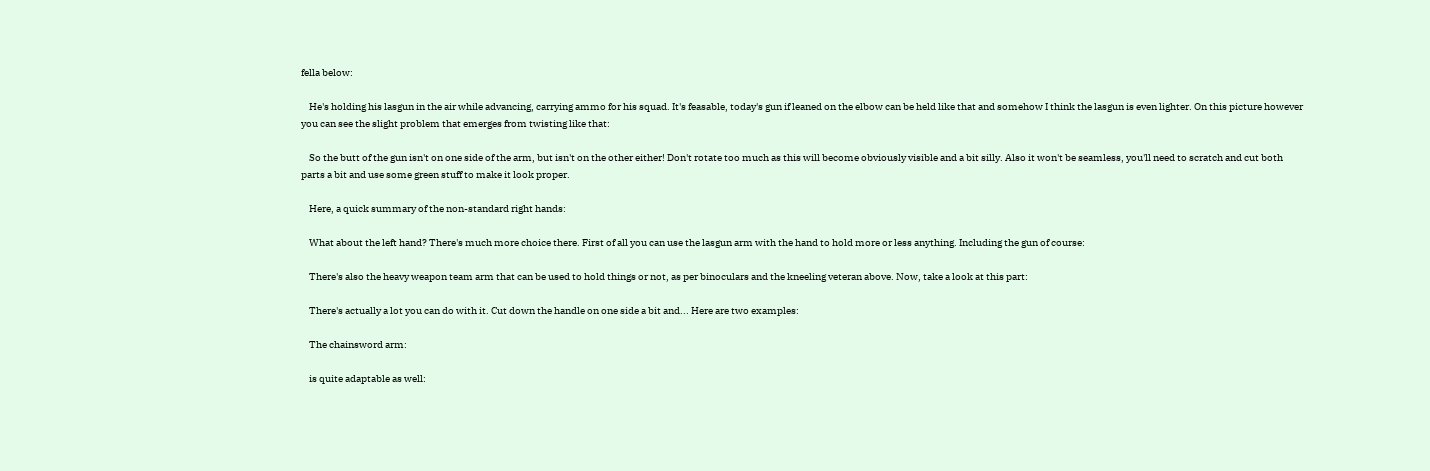fella below:

    He's holding his lasgun in the air while advancing, carrying ammo for his squad. It's feasable, today's gun if leaned on the elbow can be held like that and somehow I think the lasgun is even lighter. On this picture however you can see the slight problem that emerges from twisting like that:

    So the butt of the gun isn't on one side of the arm, but isn't on the other either! Don't rotate too much as this will become obviously visible and a bit silly. Also it won't be seamless, you'll need to scratch and cut both parts a bit and use some green stuff to make it look proper.

    Here, a quick summary of the non-standard right hands:

    What about the left hand? There's much more choice there. First of all you can use the lasgun arm with the hand to hold more or less anything. Including the gun of course:

    There's also the heavy weapon team arm that can be used to hold things or not, as per binoculars and the kneeling veteran above. Now, take a look at this part:

    There's actually a lot you can do with it. Cut down the handle on one side a bit and... Here are two examples:

    The chainsword arm:

    is quite adaptable as well: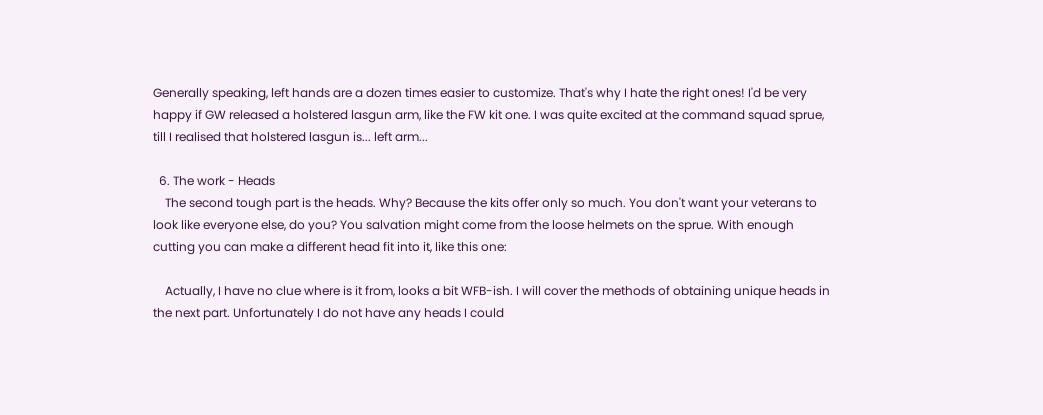Generally speaking, left hands are a dozen times easier to customize. That's why I hate the right ones! I'd be very happy if GW released a holstered lasgun arm, like the FW kit one. I was quite excited at the command squad sprue, till I realised that holstered lasgun is... left arm...

  6. The work - Heads
    The second tough part is the heads. Why? Because the kits offer only so much. You don't want your veterans to look like everyone else, do you? You salvation might come from the loose helmets on the sprue. With enough cutting you can make a different head fit into it, like this one:

    Actually, I have no clue where is it from, looks a bit WFB-ish. I will cover the methods of obtaining unique heads in the next part. Unfortunately I do not have any heads I could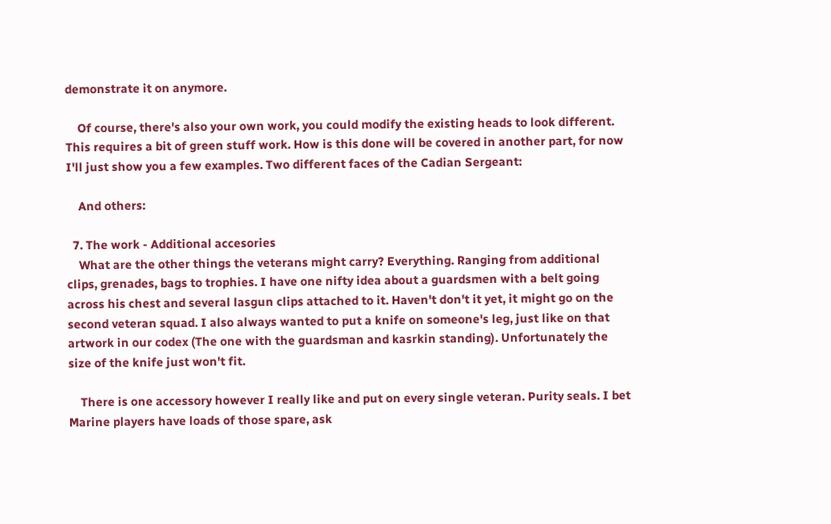demonstrate it on anymore.

    Of course, there's also your own work, you could modify the existing heads to look different. This requires a bit of green stuff work. How is this done will be covered in another part, for now I'll just show you a few examples. Two different faces of the Cadian Sergeant:

    And others:

  7. The work - Additional accesories
    What are the other things the veterans might carry? Everything. Ranging from additional clips, grenades, bags to trophies. I have one nifty idea about a guardsmen with a belt going across his chest and several lasgun clips attached to it. Haven't don't it yet, it might go on the second veteran squad. I also always wanted to put a knife on someone's leg, just like on that artwork in our codex (The one with the guardsman and kasrkin standing). Unfortunately the size of the knife just won't fit.

    There is one accessory however I really like and put on every single veteran. Purity seals. I bet Marine players have loads of those spare, ask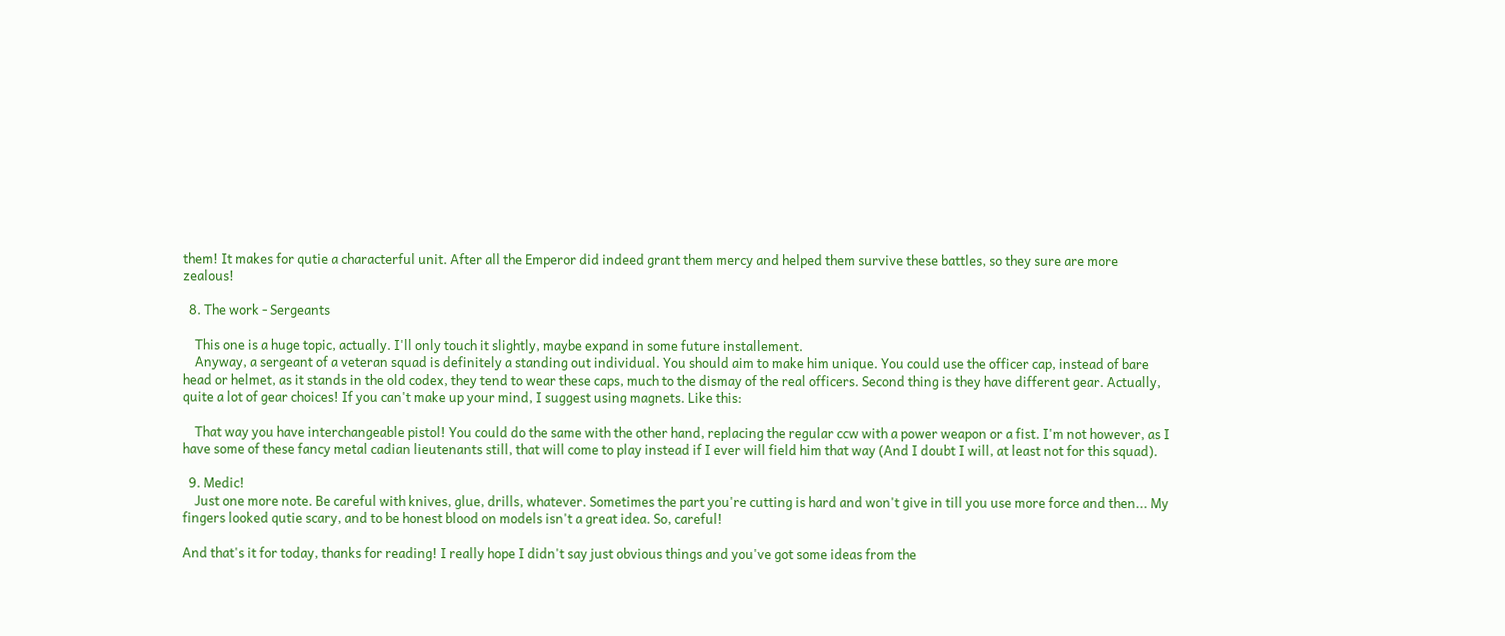them! It makes for qutie a characterful unit. After all the Emperor did indeed grant them mercy and helped them survive these battles, so they sure are more zealous!

  8. The work - Sergeants

    This one is a huge topic, actually. I'll only touch it slightly, maybe expand in some future installement.
    Anyway, a sergeant of a veteran squad is definitely a standing out individual. You should aim to make him unique. You could use the officer cap, instead of bare head or helmet, as it stands in the old codex, they tend to wear these caps, much to the dismay of the real officers. Second thing is they have different gear. Actually, quite a lot of gear choices! If you can't make up your mind, I suggest using magnets. Like this:

    That way you have interchangeable pistol! You could do the same with the other hand, replacing the regular ccw with a power weapon or a fist. I'm not however, as I have some of these fancy metal cadian lieutenants still, that will come to play instead if I ever will field him that way (And I doubt I will, at least not for this squad).

  9. Medic!
    Just one more note. Be careful with knives, glue, drills, whatever. Sometimes the part you're cutting is hard and won't give in till you use more force and then... My fingers looked qutie scary, and to be honest blood on models isn't a great idea. So, careful!

And that's it for today, thanks for reading! I really hope I didn't say just obvious things and you've got some ideas from the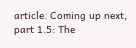article. Coming up next, part 1.5: The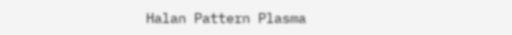Halan Pattern Plasma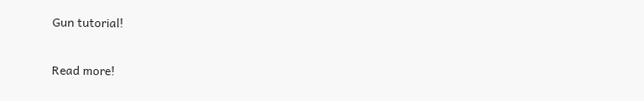Gun tutorial!

Read more!